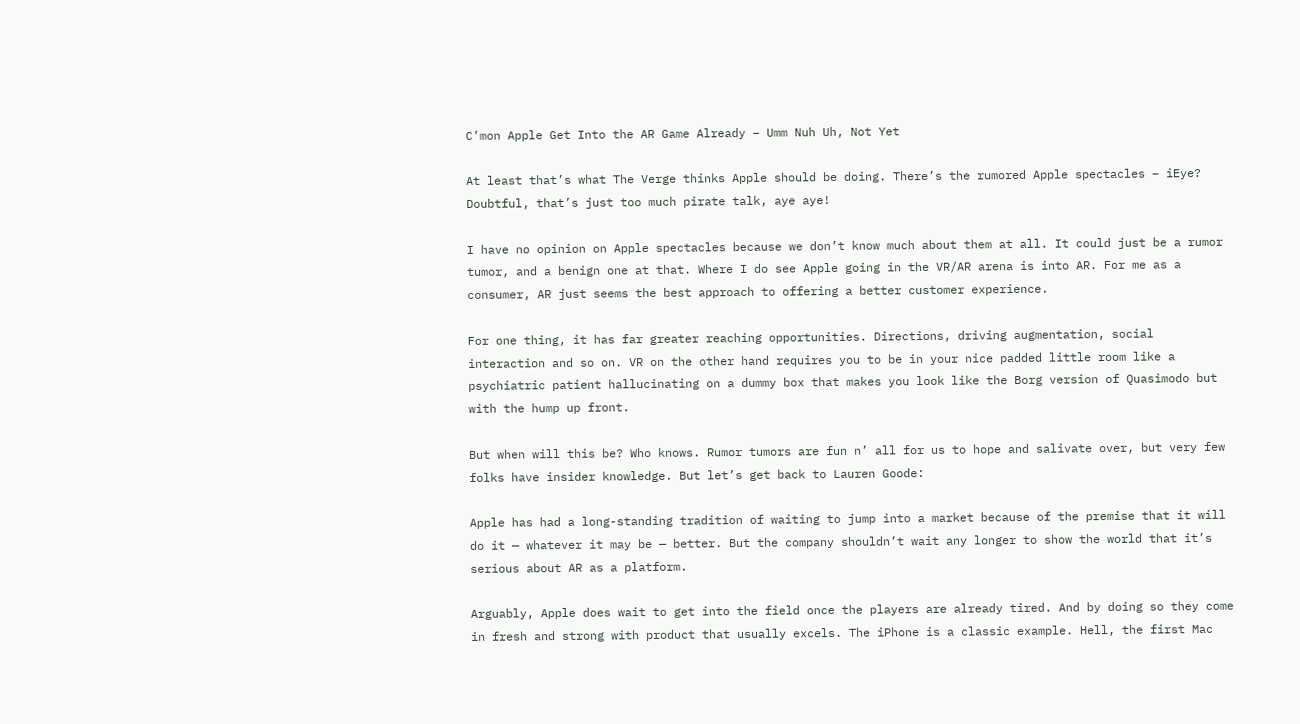C’mon Apple Get Into the AR Game Already – Umm Nuh Uh, Not Yet

At least that’s what The Verge thinks Apple should be doing. There’s the rumored Apple spectacles – iEye? Doubtful, that’s just too much pirate talk, aye aye!

I have no opinion on Apple spectacles because we don’t know much about them at all. It could just be a rumor tumor, and a benign one at that. Where I do see Apple going in the VR/AR arena is into AR. For me as a consumer, AR just seems the best approach to offering a better customer experience.

For one thing, it has far greater reaching opportunities. Directions, driving augmentation, social interaction and so on. VR on the other hand requires you to be in your nice padded little room like a psychiatric patient hallucinating on a dummy box that makes you look like the Borg version of Quasimodo but with the hump up front.

But when will this be? Who knows. Rumor tumors are fun n’ all for us to hope and salivate over, but very few folks have insider knowledge. But let’s get back to Lauren Goode:

Apple has had a long-standing tradition of waiting to jump into a market because of the premise that it will do it — whatever it may be — better. But the company shouldn’t wait any longer to show the world that it’s serious about AR as a platform.

Arguably, Apple does wait to get into the field once the players are already tired. And by doing so they come in fresh and strong with product that usually excels. The iPhone is a classic example. Hell, the first Mac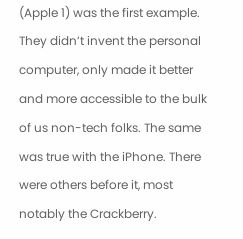(Apple 1) was the first example. They didn’t invent the personal computer, only made it better and more accessible to the bulk of us non-tech folks. The same was true with the iPhone. There were others before it, most notably the Crackberry.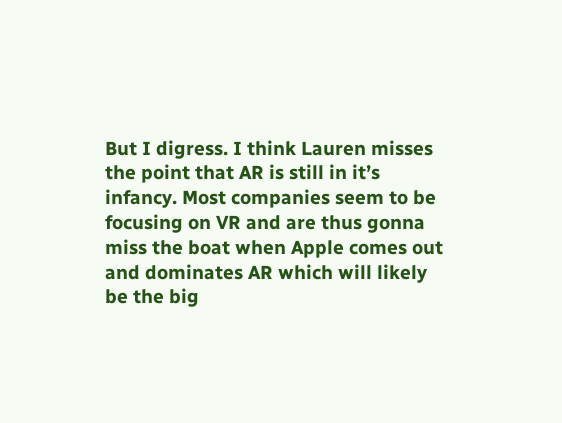But I digress. I think Lauren misses the point that AR is still in it’s infancy. Most companies seem to be focusing on VR and are thus gonna miss the boat when Apple comes out and dominates AR which will likely be the big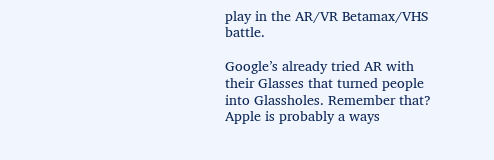play in the AR/VR Betamax/VHS battle.

Google’s already tried AR with their Glasses that turned people into Glassholes. Remember that? Apple is probably a ways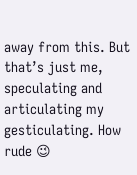away from this. But that’s just me, speculating and articulating my gesticulating. How rude 😉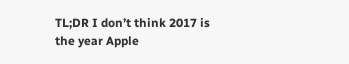TL;DR I don’t think 2017 is the year Apple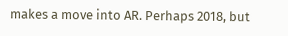makes a move into AR. Perhaps 2018, but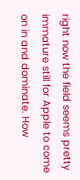right now the field seems pretty immature still for Apple to come on in and dominate. How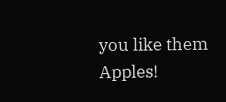you like them Apples!